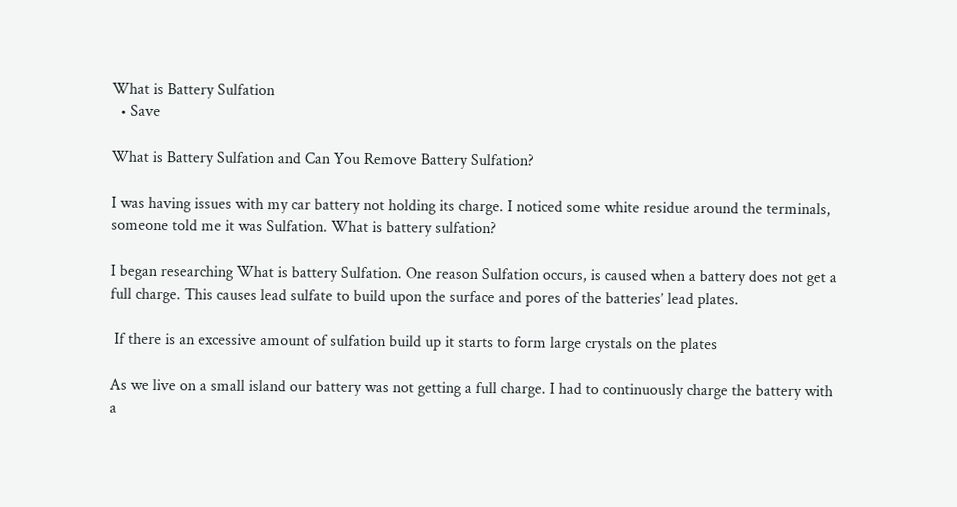What is Battery Sulfation
  • Save

What is Battery Sulfation and Can You Remove Battery Sulfation?

I was having issues with my car battery not holding its charge. I noticed some white residue around the terminals, someone told me it was Sulfation. What is battery sulfation?

I began researching What is battery Sulfation. One reason Sulfation occurs, is caused when a battery does not get a full charge. This causes lead sulfate to build upon the surface and pores of the batteries’ lead plates.

 If there is an excessive amount of sulfation build up it starts to form large crystals on the plates

As we live on a small island our battery was not getting a full charge. I had to continuously charge the battery with a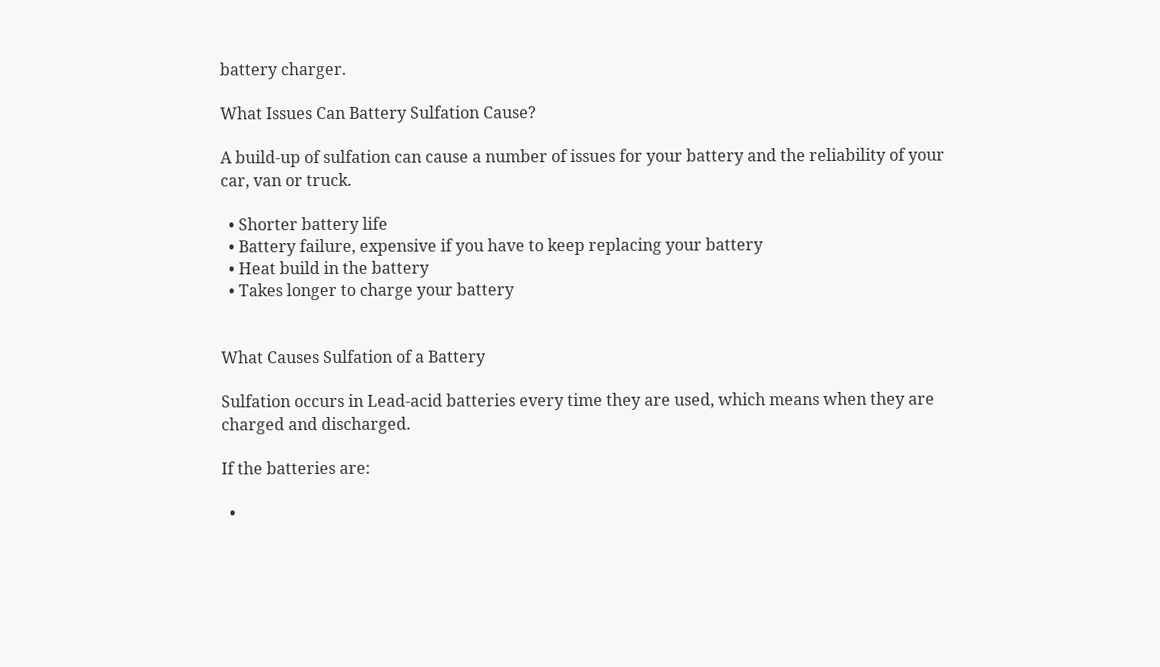battery charger.

What Issues Can Battery Sulfation Cause?

A build-up of sulfation can cause a number of issues for your battery and the reliability of your car, van or truck.

  • Shorter battery life
  • Battery failure, expensive if you have to keep replacing your battery
  • Heat build in the battery
  • Takes longer to charge your battery


What Causes Sulfation of a Battery

Sulfation occurs in Lead-acid batteries every time they are used, which means when they are charged and discharged.

If the batteries are:

  •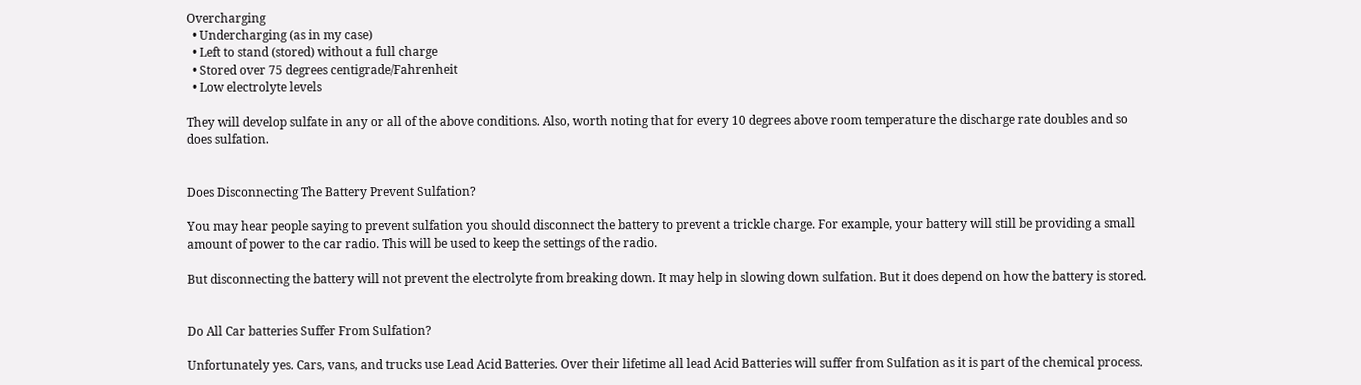Overcharging
  • Undercharging (as in my case)
  • Left to stand (stored) without a full charge
  • Stored over 75 degrees centigrade/Fahrenheit
  • Low electrolyte levels

They will develop sulfate in any or all of the above conditions. Also, worth noting that for every 10 degrees above room temperature the discharge rate doubles and so does sulfation.


Does Disconnecting The Battery Prevent Sulfation?

You may hear people saying to prevent sulfation you should disconnect the battery to prevent a trickle charge. For example, your battery will still be providing a small amount of power to the car radio. This will be used to keep the settings of the radio.

But disconnecting the battery will not prevent the electrolyte from breaking down. It may help in slowing down sulfation. But it does depend on how the battery is stored.


Do All Car batteries Suffer From Sulfation?

Unfortunately yes. Cars, vans, and trucks use Lead Acid Batteries. Over their lifetime all lead Acid Batteries will suffer from Sulfation as it is part of the chemical process.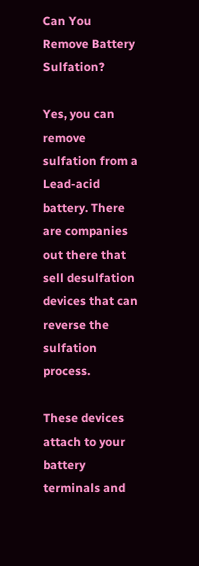Can You Remove Battery Sulfation?

Yes, you can remove sulfation from a Lead-acid battery. There are companies out there that sell desulfation devices that can reverse the sulfation process.

These devices attach to your battery terminals and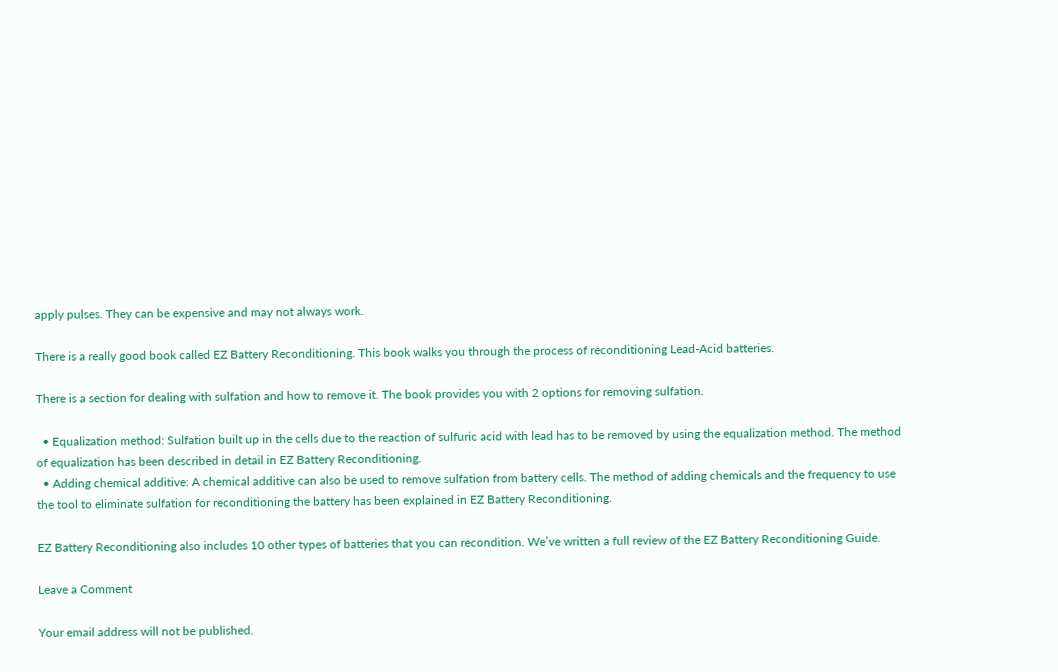apply pulses. They can be expensive and may not always work.

There is a really good book called EZ Battery Reconditioning. This book walks you through the process of reconditioning Lead-Acid batteries.

There is a section for dealing with sulfation and how to remove it. The book provides you with 2 options for removing sulfation.

  • Equalization method: Sulfation built up in the cells due to the reaction of sulfuric acid with lead has to be removed by using the equalization method. The method of equalization has been described in detail in EZ Battery Reconditioning.
  • Adding chemical additive: A chemical additive can also be used to remove sulfation from battery cells. The method of adding chemicals and the frequency to use the tool to eliminate sulfation for reconditioning the battery has been explained in EZ Battery Reconditioning.

EZ Battery Reconditioning also includes 10 other types of batteries that you can recondition. We’ve written a full review of the EZ Battery Reconditioning Guide.

Leave a Comment

Your email address will not be published.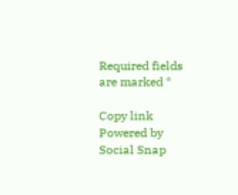Required fields are marked *

Copy link
Powered by Social Snap